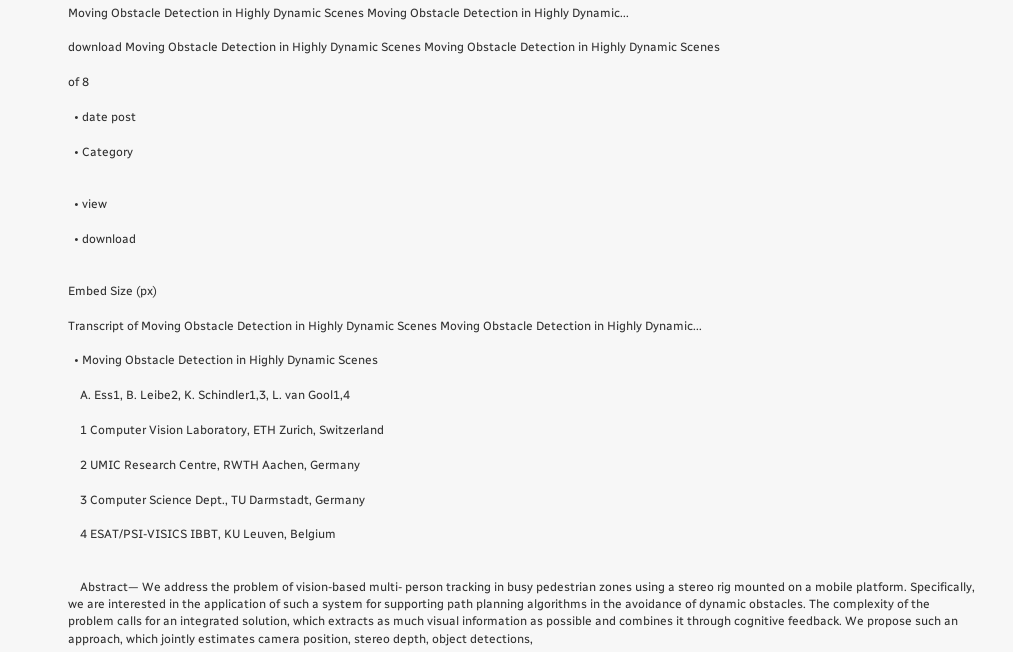Moving Obstacle Detection in Highly Dynamic Scenes Moving Obstacle Detection in Highly Dynamic...

download Moving Obstacle Detection in Highly Dynamic Scenes Moving Obstacle Detection in Highly Dynamic Scenes

of 8

  • date post

  • Category


  • view

  • download


Embed Size (px)

Transcript of Moving Obstacle Detection in Highly Dynamic Scenes Moving Obstacle Detection in Highly Dynamic...

  • Moving Obstacle Detection in Highly Dynamic Scenes

    A. Ess1, B. Leibe2, K. Schindler1,3, L. van Gool1,4

    1 Computer Vision Laboratory, ETH Zurich, Switzerland

    2 UMIC Research Centre, RWTH Aachen, Germany

    3 Computer Science Dept., TU Darmstadt, Germany

    4 ESAT/PSI-VISICS IBBT, KU Leuven, Belgium


    Abstract— We address the problem of vision-based multi- person tracking in busy pedestrian zones using a stereo rig mounted on a mobile platform. Specifically, we are interested in the application of such a system for supporting path planning algorithms in the avoidance of dynamic obstacles. The complexity of the problem calls for an integrated solution, which extracts as much visual information as possible and combines it through cognitive feedback. We propose such an approach, which jointly estimates camera position, stereo depth, object detections,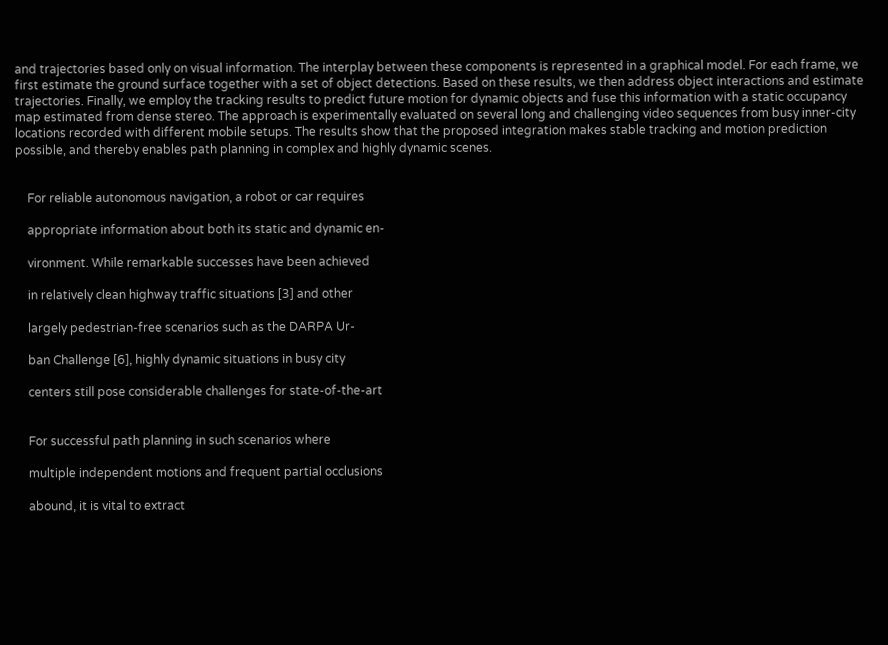and trajectories based only on visual information. The interplay between these components is represented in a graphical model. For each frame, we first estimate the ground surface together with a set of object detections. Based on these results, we then address object interactions and estimate trajectories. Finally, we employ the tracking results to predict future motion for dynamic objects and fuse this information with a static occupancy map estimated from dense stereo. The approach is experimentally evaluated on several long and challenging video sequences from busy inner-city locations recorded with different mobile setups. The results show that the proposed integration makes stable tracking and motion prediction possible, and thereby enables path planning in complex and highly dynamic scenes.


    For reliable autonomous navigation, a robot or car requires

    appropriate information about both its static and dynamic en-

    vironment. While remarkable successes have been achieved

    in relatively clean highway traffic situations [3] and other

    largely pedestrian-free scenarios such as the DARPA Ur-

    ban Challenge [6], highly dynamic situations in busy city

    centers still pose considerable challenges for state-of-the-art


    For successful path planning in such scenarios where

    multiple independent motions and frequent partial occlusions

    abound, it is vital to extract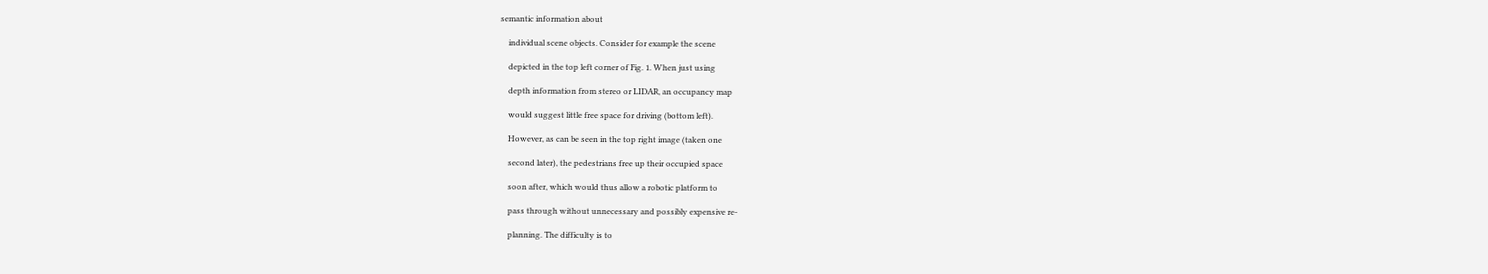semantic information about

    individual scene objects. Consider for example the scene

    depicted in the top left corner of Fig. 1. When just using

    depth information from stereo or LIDAR, an occupancy map

    would suggest little free space for driving (bottom left).

    However, as can be seen in the top right image (taken one

    second later), the pedestrians free up their occupied space

    soon after, which would thus allow a robotic platform to

    pass through without unnecessary and possibly expensive re-

    planning. The difficulty is to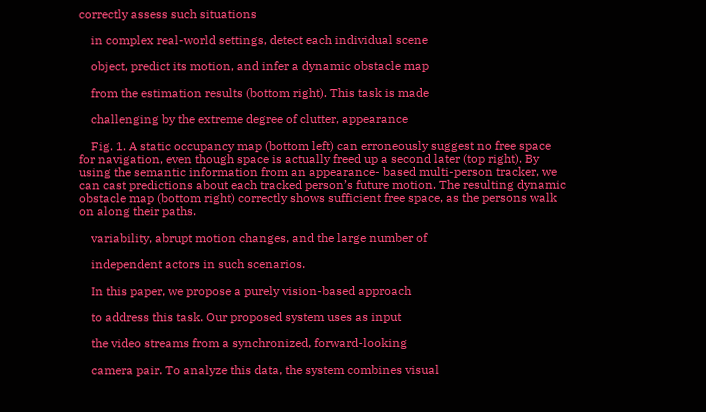correctly assess such situations

    in complex real-world settings, detect each individual scene

    object, predict its motion, and infer a dynamic obstacle map

    from the estimation results (bottom right). This task is made

    challenging by the extreme degree of clutter, appearance

    Fig. 1. A static occupancy map (bottom left) can erroneously suggest no free space for navigation, even though space is actually freed up a second later (top right). By using the semantic information from an appearance- based multi-person tracker, we can cast predictions about each tracked person’s future motion. The resulting dynamic obstacle map (bottom right) correctly shows sufficient free space, as the persons walk on along their paths.

    variability, abrupt motion changes, and the large number of

    independent actors in such scenarios.

    In this paper, we propose a purely vision-based approach

    to address this task. Our proposed system uses as input

    the video streams from a synchronized, forward-looking

    camera pair. To analyze this data, the system combines visual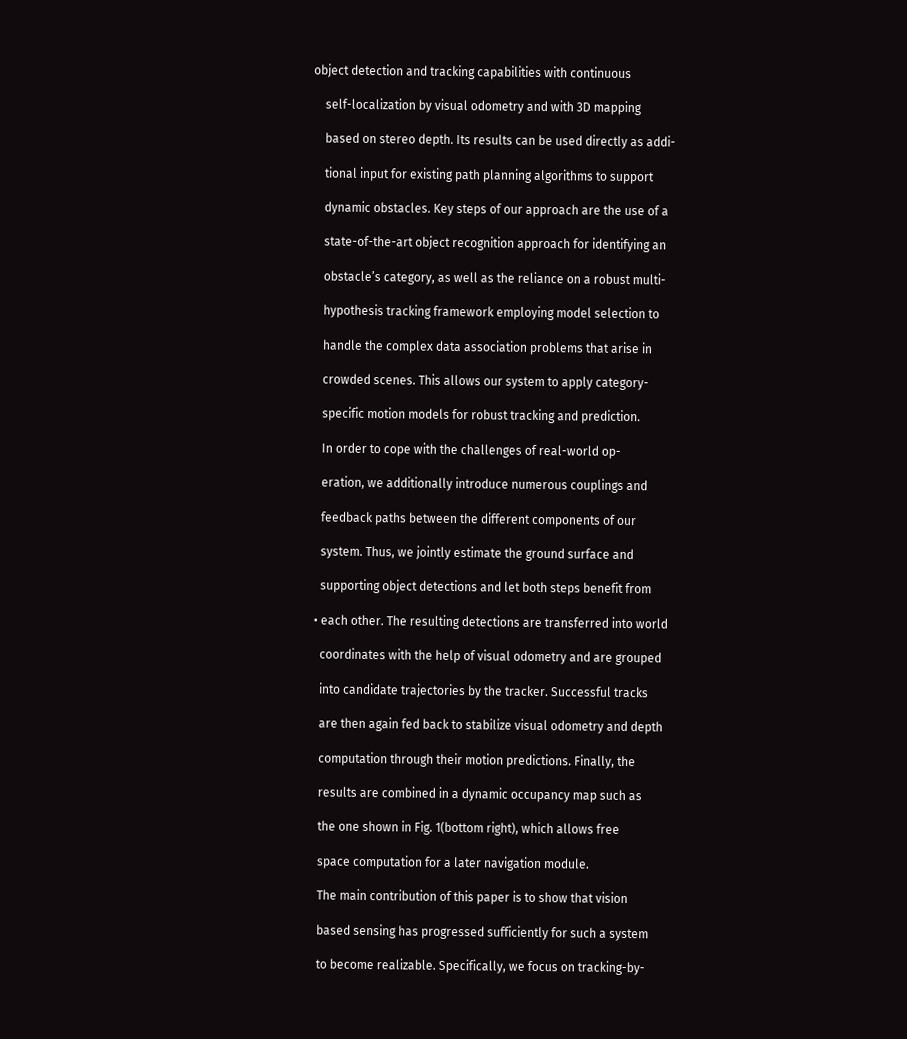object detection and tracking capabilities with continuous

    self-localization by visual odometry and with 3D mapping

    based on stereo depth. Its results can be used directly as addi-

    tional input for existing path planning algorithms to support

    dynamic obstacles. Key steps of our approach are the use of a

    state-of-the-art object recognition approach for identifying an

    obstacle’s category, as well as the reliance on a robust multi-

    hypothesis tracking framework employing model selection to

    handle the complex data association problems that arise in

    crowded scenes. This allows our system to apply category-

    specific motion models for robust tracking and prediction.

    In order to cope with the challenges of real-world op-

    eration, we additionally introduce numerous couplings and

    feedback paths between the different components of our

    system. Thus, we jointly estimate the ground surface and

    supporting object detections and let both steps benefit from

  • each other. The resulting detections are transferred into world

    coordinates with the help of visual odometry and are grouped

    into candidate trajectories by the tracker. Successful tracks

    are then again fed back to stabilize visual odometry and depth

    computation through their motion predictions. Finally, the

    results are combined in a dynamic occupancy map such as

    the one shown in Fig. 1(bottom right), which allows free

    space computation for a later navigation module.

    The main contribution of this paper is to show that vision

    based sensing has progressed sufficiently for such a system

    to become realizable. Specifically, we focus on tracking-by-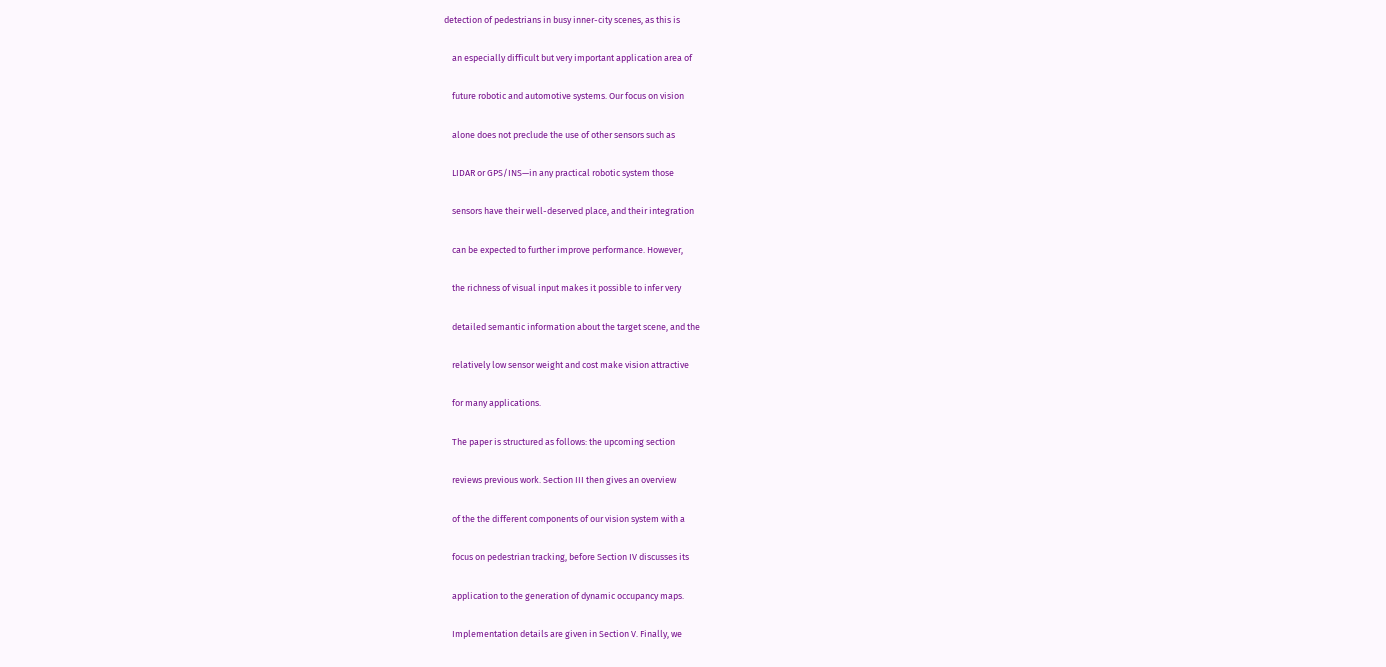detection of pedestrians in busy inner-city scenes, as this is

    an especially difficult but very important application area of

    future robotic and automotive systems. Our focus on vision

    alone does not preclude the use of other sensors such as

    LIDAR or GPS/INS—in any practical robotic system those

    sensors have their well-deserved place, and their integration

    can be expected to further improve performance. However,

    the richness of visual input makes it possible to infer very

    detailed semantic information about the target scene, and the

    relatively low sensor weight and cost make vision attractive

    for many applications.

    The paper is structured as follows: the upcoming section

    reviews previous work. Section III then gives an overview

    of the the different components of our vision system with a

    focus on pedestrian tracking, before Section IV discusses its

    application to the generation of dynamic occupancy maps.

    Implementation details are given in Section V. Finally, we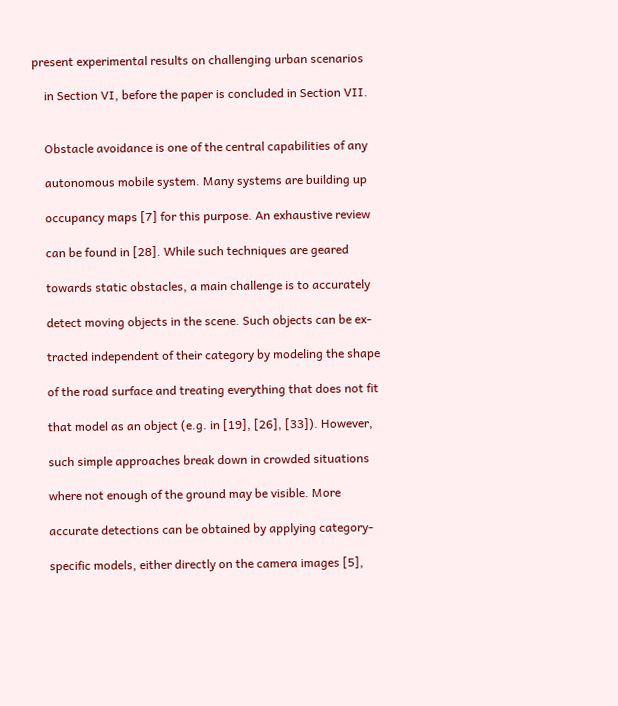present experimental results on challenging urban scenarios

    in Section VI, before the paper is concluded in Section VII.


    Obstacle avoidance is one of the central capabilities of any

    autonomous mobile system. Many systems are building up

    occupancy maps [7] for this purpose. An exhaustive review

    can be found in [28]. While such techniques are geared

    towards static obstacles, a main challenge is to accurately

    detect moving objects in the scene. Such objects can be ex-

    tracted independent of their category by modeling the shape

    of the road surface and treating everything that does not fit

    that model as an object (e.g. in [19], [26], [33]). However,

    such simple approaches break down in crowded situations

    where not enough of the ground may be visible. More

    accurate detections can be obtained by applying category-

    specific models, either directly on the camera images [5],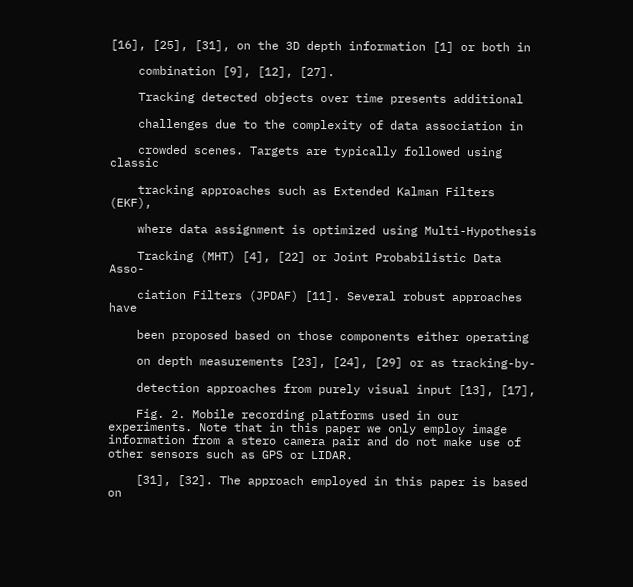[16], [25], [31], on the 3D depth information [1] or both in

    combination [9], [12], [27].

    Tracking detected objects over time presents additional

    challenges due to the complexity of data association in

    crowded scenes. Targets are typically followed using classic

    tracking approaches such as Extended Kalman Filters (EKF),

    where data assignment is optimized using Multi-Hypothesis

    Tracking (MHT) [4], [22] or Joint Probabilistic Data Asso-

    ciation Filters (JPDAF) [11]. Several robust approaches have

    been proposed based on those components either operating

    on depth measurements [23], [24], [29] or as tracking-by-

    detection approaches from purely visual input [13], [17],

    Fig. 2. Mobile recording platforms used in our experiments. Note that in this paper we only employ image information from a stero camera pair and do not make use of other sensors such as GPS or LIDAR.

    [31], [32]. The approach employed in this paper is based on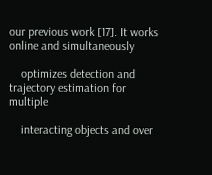our previous work [17]. It works online and simultaneously

    optimizes detection and trajectory estimation for multiple

    interacting objects and over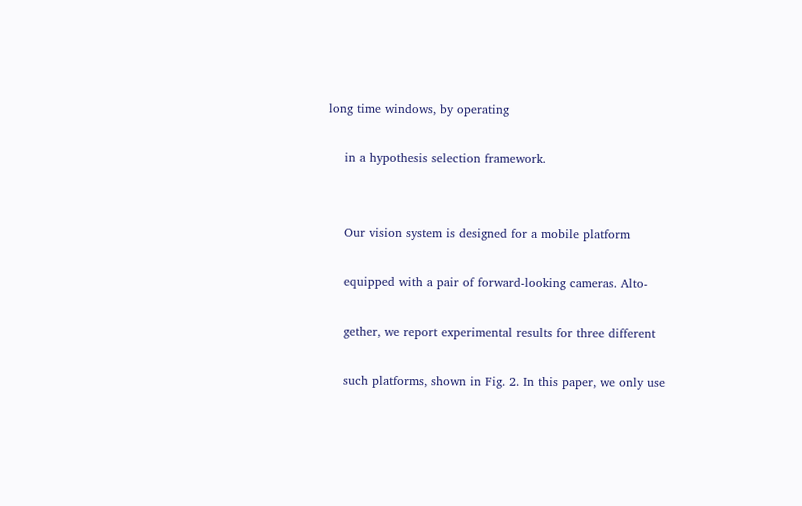long time windows, by operating

    in a hypothesis selection framework.


    Our vision system is designed for a mobile platform

    equipped with a pair of forward-looking cameras. Alto-

    gether, we report experimental results for three different

    such platforms, shown in Fig. 2. In this paper, we only use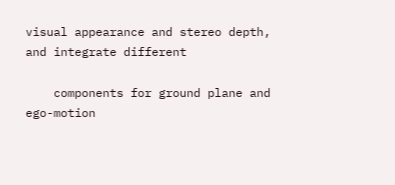visual appearance and stereo depth, and integrate different

    components for ground plane and ego-motion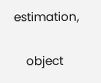estimation,

    object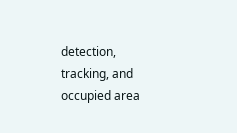detection, tracking, and occupied area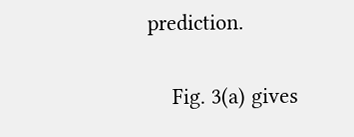prediction.

    Fig. 3(a) gives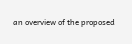an overview of the proposed